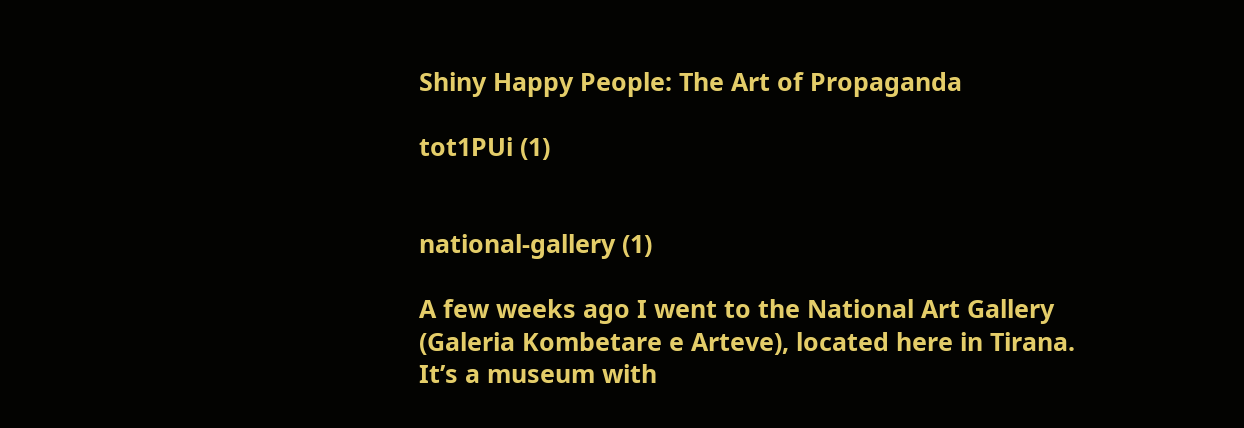Shiny Happy People: The Art of Propaganda

tot1PUi (1)


national-gallery (1)

A few weeks ago I went to the National Art Gallery (Galeria Kombetare e Arteve), located here in Tirana. It’s a museum with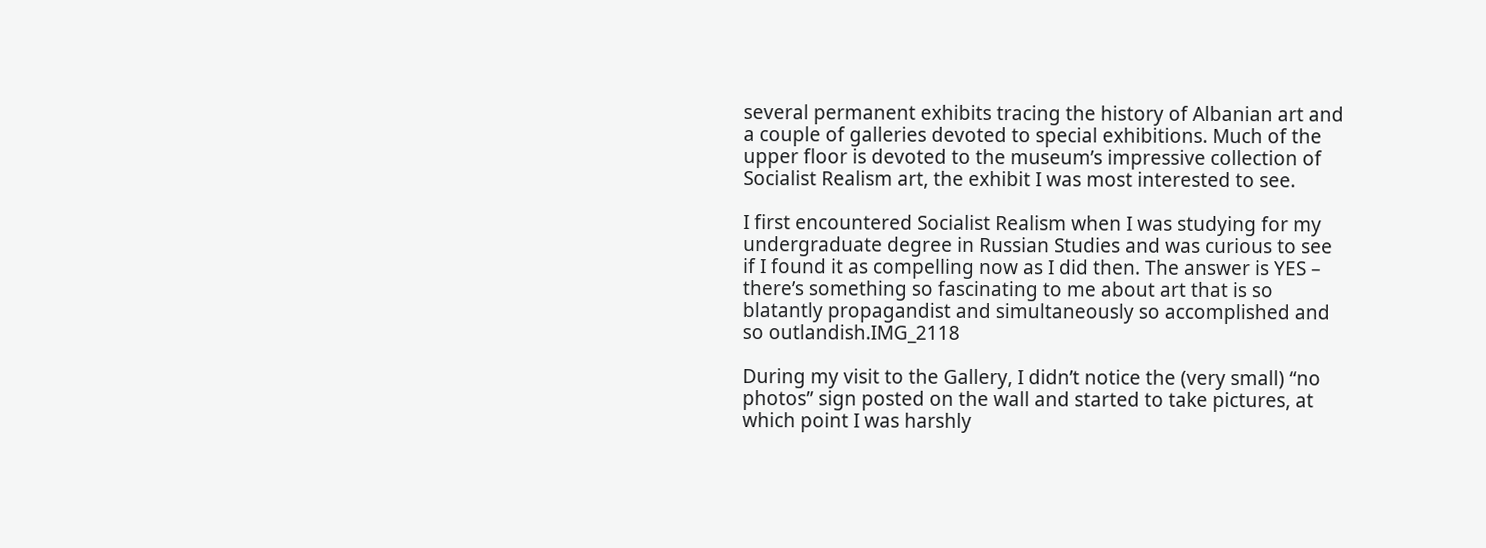several permanent exhibits tracing the history of Albanian art and a couple of galleries devoted to special exhibitions. Much of the upper floor is devoted to the museum’s impressive collection of Socialist Realism art, the exhibit I was most interested to see.

I first encountered Socialist Realism when I was studying for my undergraduate degree in Russian Studies and was curious to see if I found it as compelling now as I did then. The answer is YES – there’s something so fascinating to me about art that is so blatantly propagandist and simultaneously so accomplished and so outlandish.IMG_2118

During my visit to the Gallery, I didn’t notice the (very small) “no photos” sign posted on the wall and started to take pictures, at which point I was harshly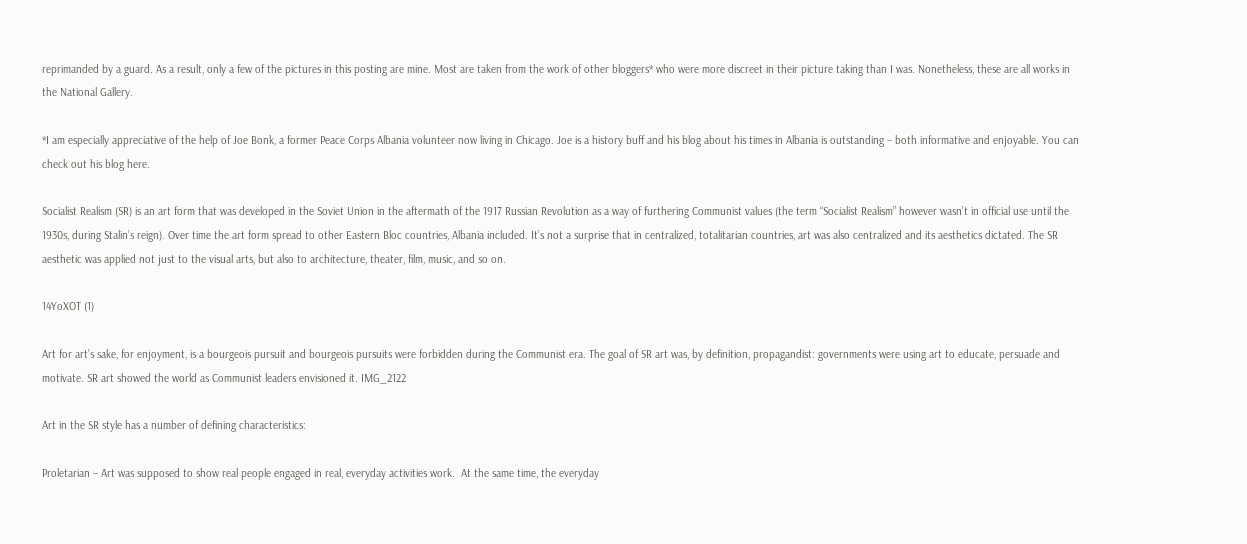reprimanded by a guard. As a result, only a few of the pictures in this posting are mine. Most are taken from the work of other bloggers* who were more discreet in their picture taking than I was. Nonetheless, these are all works in the National Gallery.

*I am especially appreciative of the help of Joe Bonk, a former Peace Corps Albania volunteer now living in Chicago. Joe is a history buff and his blog about his times in Albania is outstanding – both informative and enjoyable. You can check out his blog here.

Socialist Realism (SR) is an art form that was developed in the Soviet Union in the aftermath of the 1917 Russian Revolution as a way of furthering Communist values (the term “Socialist Realism” however wasn’t in official use until the 1930s, during Stalin’s reign). Over time the art form spread to other Eastern Bloc countries, Albania included. It’s not a surprise that in centralized, totalitarian countries, art was also centralized and its aesthetics dictated. The SR aesthetic was applied not just to the visual arts, but also to architecture, theater, film, music, and so on.

14YoXOT (1)

Art for art’s sake, for enjoyment, is a bourgeois pursuit and bourgeois pursuits were forbidden during the Communist era. The goal of SR art was, by definition, propagandist: governments were using art to educate, persuade and motivate. SR art showed the world as Communist leaders envisioned it. IMG_2122

Art in the SR style has a number of defining characteristics:

Proletarian – Art was supposed to show real people engaged in real, everyday activities work.  At the same time, the everyday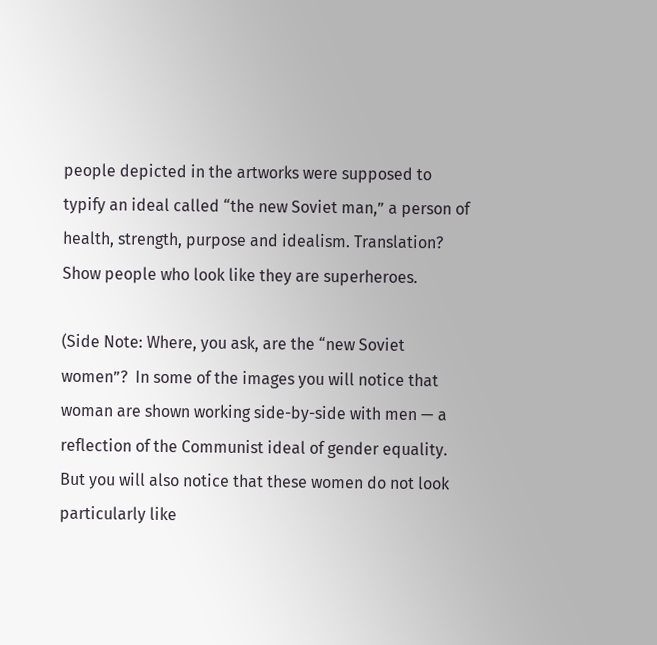people depicted in the artworks were supposed to typify an ideal called “the new Soviet man,” a person of health, strength, purpose and idealism. Translation? Show people who look like they are superheroes.

(Side Note: Where, you ask, are the “new Soviet women”?  In some of the images you will notice that woman are shown working side-by-side with men — a reflection of the Communist ideal of gender equality. But you will also notice that these women do not look particularly like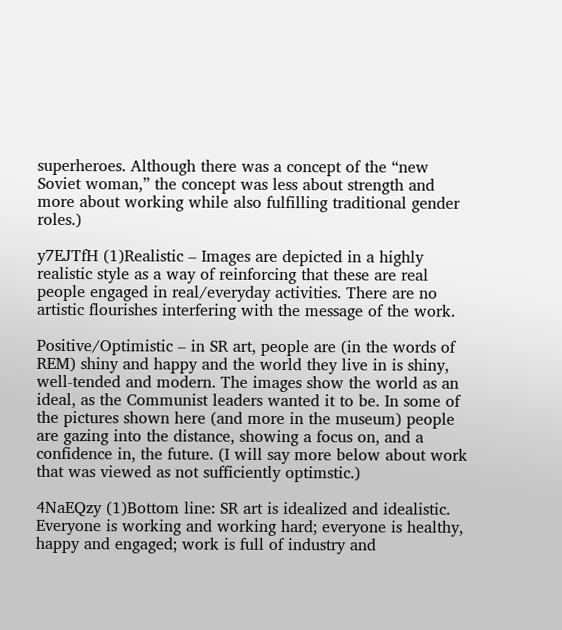superheroes. Although there was a concept of the “new Soviet woman,” the concept was less about strength and more about working while also fulfilling traditional gender roles.)

y7EJTfH (1)Realistic – Images are depicted in a highly realistic style as a way of reinforcing that these are real people engaged in real/everyday activities. There are no artistic flourishes interfering with the message of the work.

Positive/Optimistic – in SR art, people are (in the words of REM) shiny and happy and the world they live in is shiny, well-tended and modern. The images show the world as an ideal, as the Communist leaders wanted it to be. In some of the pictures shown here (and more in the museum) people are gazing into the distance, showing a focus on, and a confidence in, the future. (I will say more below about work that was viewed as not sufficiently optimstic.)

4NaEQzy (1)Bottom line: SR art is idealized and idealistic. Everyone is working and working hard; everyone is healthy, happy and engaged; work is full of industry and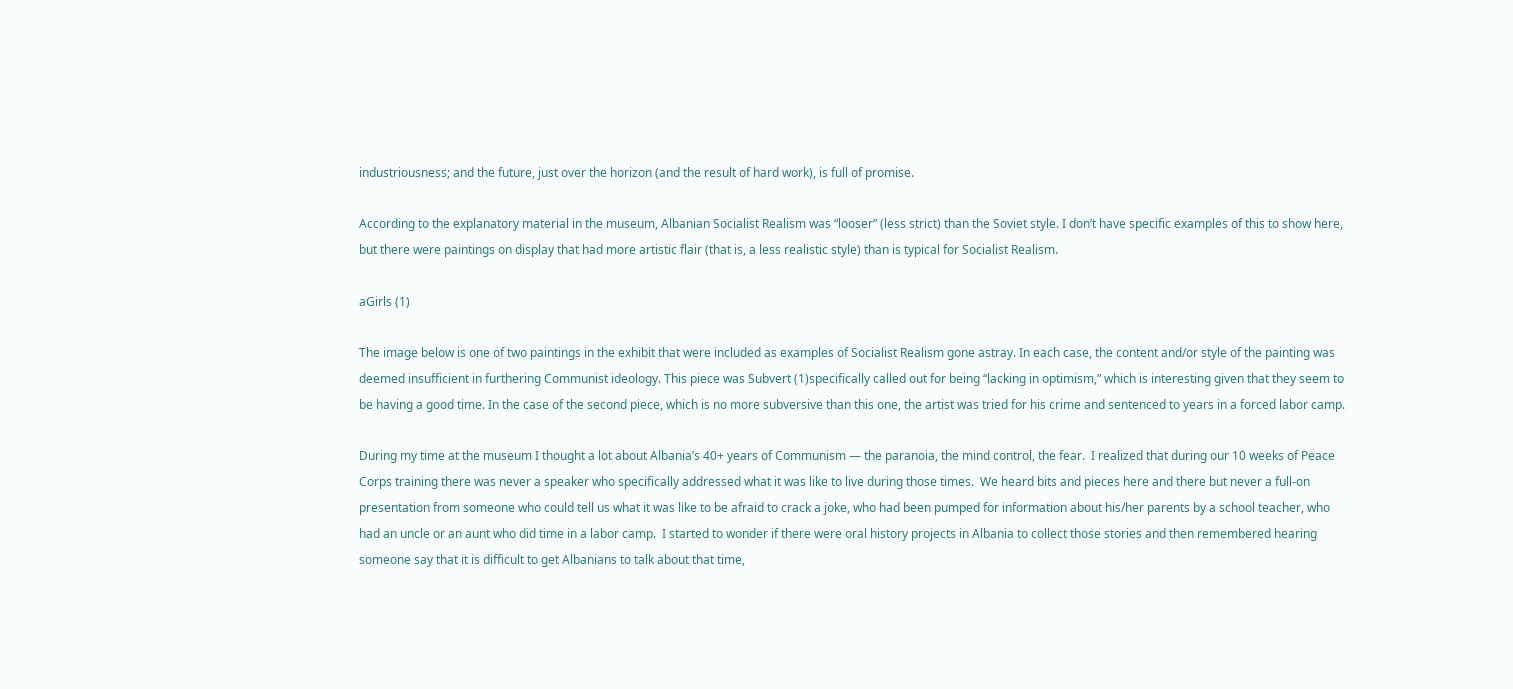industriousness; and the future, just over the horizon (and the result of hard work), is full of promise.

According to the explanatory material in the museum, Albanian Socialist Realism was “looser” (less strict) than the Soviet style. I don’t have specific examples of this to show here, but there were paintings on display that had more artistic flair (that is, a less realistic style) than is typical for Socialist Realism.

aGirls (1)

The image below is one of two paintings in the exhibit that were included as examples of Socialist Realism gone astray. In each case, the content and/or style of the painting was deemed insufficient in furthering Communist ideology. This piece was Subvert (1)specifically called out for being “lacking in optimism,” which is interesting given that they seem to be having a good time. In the case of the second piece, which is no more subversive than this one, the artist was tried for his crime and sentenced to years in a forced labor camp.

During my time at the museum I thought a lot about Albania’s 40+ years of Communism — the paranoia, the mind control, the fear.  I realized that during our 10 weeks of Peace Corps training there was never a speaker who specifically addressed what it was like to live during those times.  We heard bits and pieces here and there but never a full-on presentation from someone who could tell us what it was like to be afraid to crack a joke, who had been pumped for information about his/her parents by a school teacher, who had an uncle or an aunt who did time in a labor camp.  I started to wonder if there were oral history projects in Albania to collect those stories and then remembered hearing someone say that it is difficult to get Albanians to talk about that time,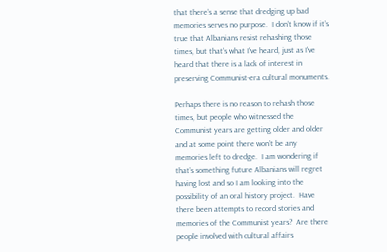that there’s a sense that dredging up bad memories serves no purpose.  I don’t know if it’s true that Albanians resist rehashing those times, but that’s what I’ve heard, just as I’ve heard that there is a lack of interest in preserving Communist-era cultural monuments.

Perhaps there is no reason to rehash those times, but people who witnessed the Communist years are getting older and older and at some point there won’t be any memories left to dredge.  I am wondering if that’s something future Albanians will regret having lost and so I am looking into the possibility of an oral history project.  Have there been attempts to record stories and memories of the Communist years?  Are there people involved with cultural affairs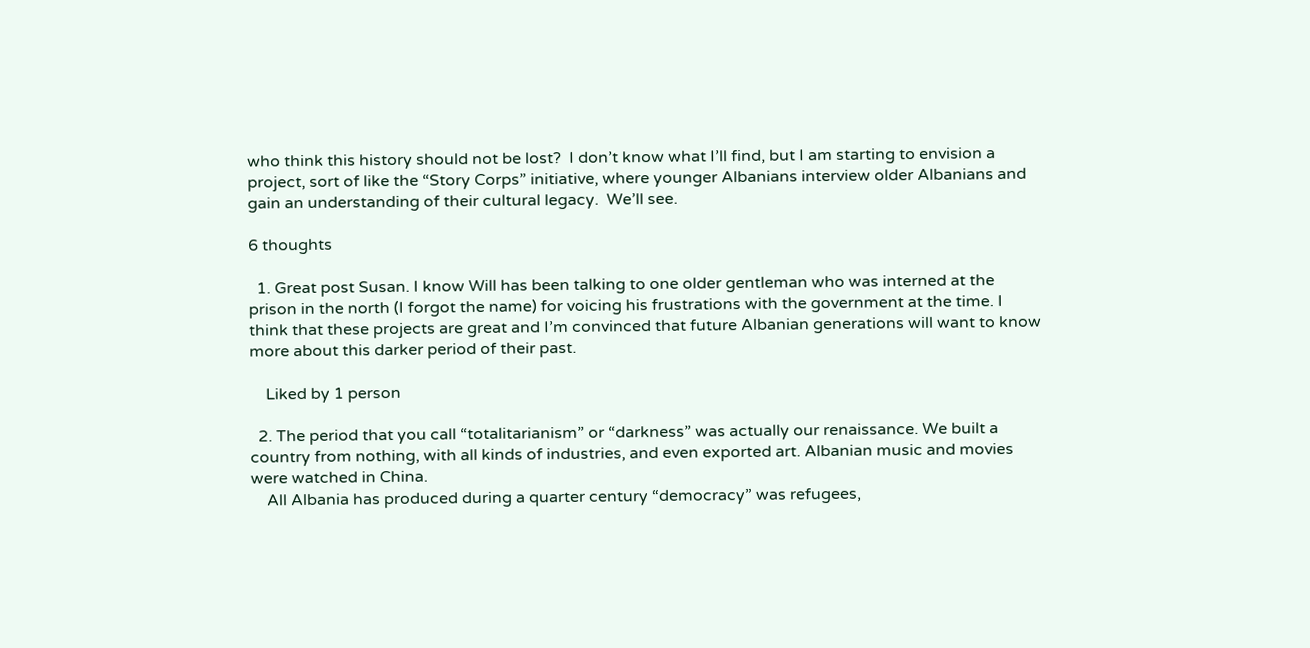who think this history should not be lost?  I don’t know what I’ll find, but I am starting to envision a project, sort of like the “Story Corps” initiative, where younger Albanians interview older Albanians and gain an understanding of their cultural legacy.  We’ll see.

6 thoughts

  1. Great post Susan. I know Will has been talking to one older gentleman who was interned at the prison in the north (I forgot the name) for voicing his frustrations with the government at the time. I think that these projects are great and I’m convinced that future Albanian generations will want to know more about this darker period of their past.

    Liked by 1 person

  2. The period that you call “totalitarianism” or “darkness” was actually our renaissance. We built a country from nothing, with all kinds of industries, and even exported art. Albanian music and movies were watched in China.
    All Albania has produced during a quarter century “democracy” was refugees,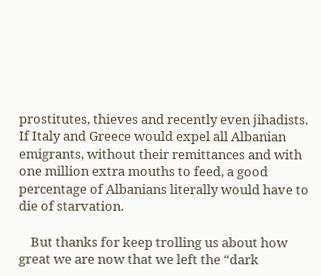prostitutes, thieves and recently even jihadists. If Italy and Greece would expel all Albanian emigrants, without their remittances and with one million extra mouths to feed, a good percentage of Albanians literally would have to die of starvation.

    But thanks for keep trolling us about how great we are now that we left the “dark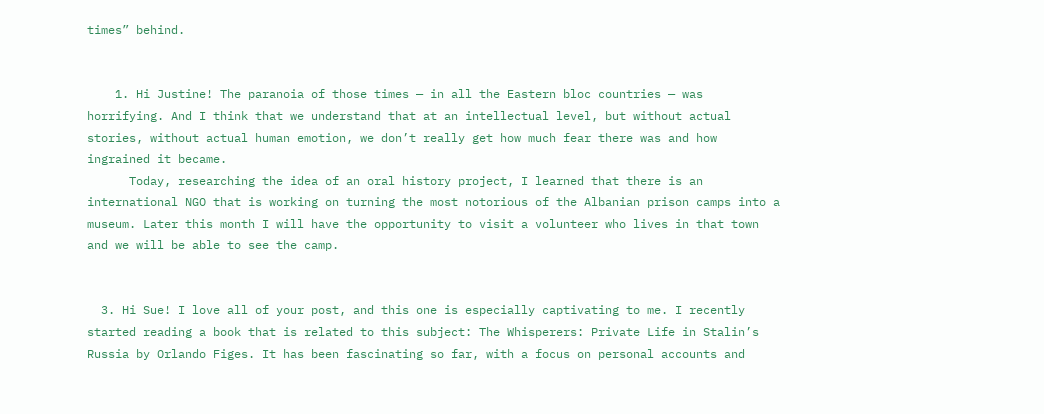times” behind.


    1. Hi Justine! The paranoia of those times — in all the Eastern bloc countries — was horrifying. And I think that we understand that at an intellectual level, but without actual stories, without actual human emotion, we don’t really get how much fear there was and how ingrained it became.
      Today, researching the idea of an oral history project, I learned that there is an international NGO that is working on turning the most notorious of the Albanian prison camps into a museum. Later this month I will have the opportunity to visit a volunteer who lives in that town and we will be able to see the camp.


  3. Hi Sue! I love all of your post, and this one is especially captivating to me. I recently started reading a book that is related to this subject: The Whisperers: Private Life in Stalin’s Russia by Orlando Figes. It has been fascinating so far, with a focus on personal accounts and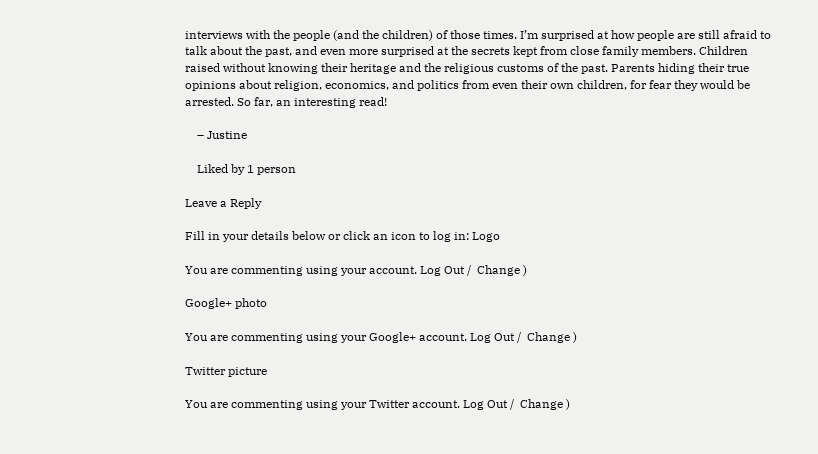interviews with the people (and the children) of those times. I’m surprised at how people are still afraid to talk about the past, and even more surprised at the secrets kept from close family members. Children raised without knowing their heritage and the religious customs of the past. Parents hiding their true opinions about religion, economics, and politics from even their own children, for fear they would be arrested. So far, an interesting read!

    – Justine

    Liked by 1 person

Leave a Reply

Fill in your details below or click an icon to log in: Logo

You are commenting using your account. Log Out /  Change )

Google+ photo

You are commenting using your Google+ account. Log Out /  Change )

Twitter picture

You are commenting using your Twitter account. Log Out /  Change )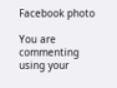Facebook photo

You are commenting using your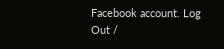Facebook account. Log Out /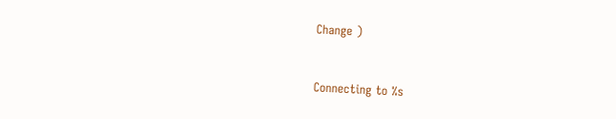Change )


Connecting to %s